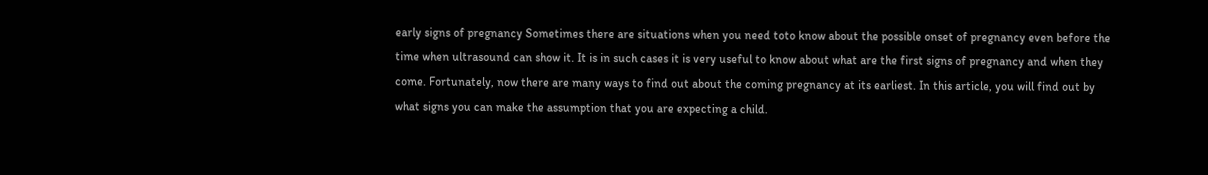early signs of pregnancy Sometimes there are situations when you need toto know about the possible onset of pregnancy even before the time when ultrasound can show it. It is in such cases it is very useful to know about what are the first signs of pregnancy and when they come. Fortunately, now there are many ways to find out about the coming pregnancy at its earliest. In this article, you will find out by what signs you can make the assumption that you are expecting a child.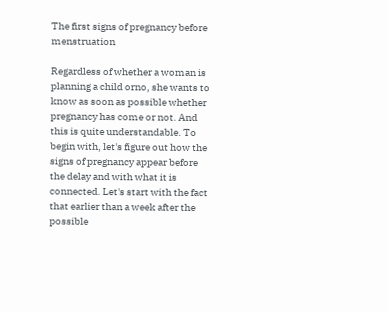The first signs of pregnancy before menstruation

Regardless of whether a woman is planning a child orno, she wants to know as soon as possible whether pregnancy has come or not. And this is quite understandable. To begin with, let's figure out how the signs of pregnancy appear before the delay and with what it is connected. Let's start with the fact that earlier than a week after the possible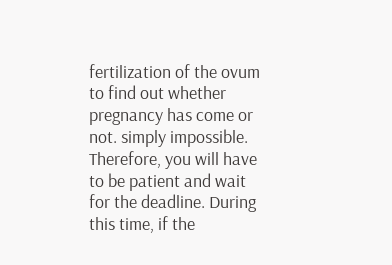fertilization of the ovum to find out whether pregnancy has come or not. simply impossible. Therefore, you will have to be patient and wait for the deadline. During this time, if the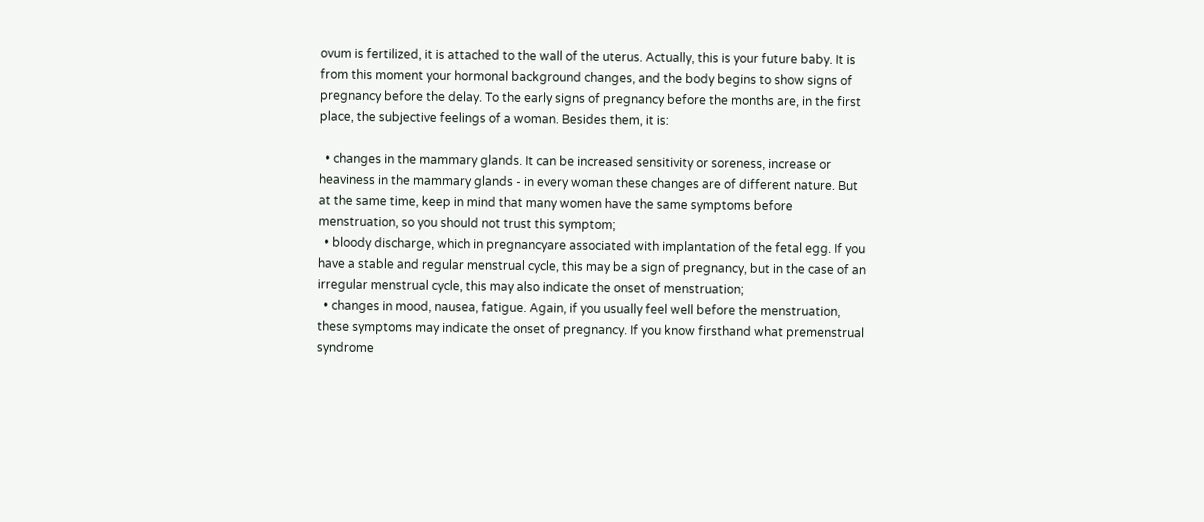ovum is fertilized, it is attached to the wall of the uterus. Actually, this is your future baby. It is from this moment your hormonal background changes, and the body begins to show signs of pregnancy before the delay. To the early signs of pregnancy before the months are, in the first place, the subjective feelings of a woman. Besides them, it is:

  • changes in the mammary glands. It can be increased sensitivity or soreness, increase or heaviness in the mammary glands - in every woman these changes are of different nature. But at the same time, keep in mind that many women have the same symptoms before menstruation, so you should not trust this symptom;
  • bloody discharge, which in pregnancyare associated with implantation of the fetal egg. If you have a stable and regular menstrual cycle, this may be a sign of pregnancy, but in the case of an irregular menstrual cycle, this may also indicate the onset of menstruation;
  • changes in mood, nausea, fatigue. Again, if you usually feel well before the menstruation, these symptoms may indicate the onset of pregnancy. If you know firsthand what premenstrual syndrome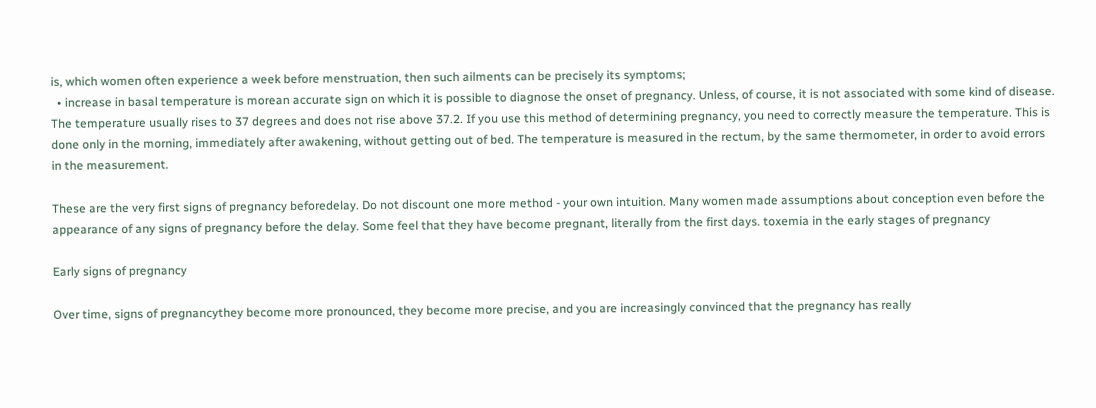is, which women often experience a week before menstruation, then such ailments can be precisely its symptoms;
  • increase in basal temperature is morean accurate sign on which it is possible to diagnose the onset of pregnancy. Unless, of course, it is not associated with some kind of disease. The temperature usually rises to 37 degrees and does not rise above 37.2. If you use this method of determining pregnancy, you need to correctly measure the temperature. This is done only in the morning, immediately after awakening, without getting out of bed. The temperature is measured in the rectum, by the same thermometer, in order to avoid errors in the measurement.

These are the very first signs of pregnancy beforedelay. Do not discount one more method - your own intuition. Many women made assumptions about conception even before the appearance of any signs of pregnancy before the delay. Some feel that they have become pregnant, literally from the first days. toxemia in the early stages of pregnancy

Early signs of pregnancy

Over time, signs of pregnancythey become more pronounced, they become more precise, and you are increasingly convinced that the pregnancy has really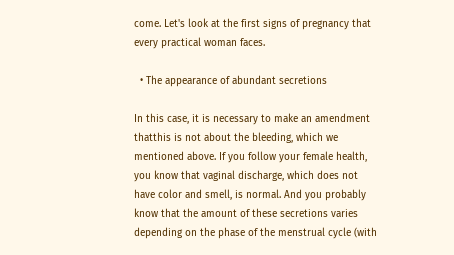come. Let's look at the first signs of pregnancy that every practical woman faces.

  • The appearance of abundant secretions

In this case, it is necessary to make an amendment thatthis is not about the bleeding, which we mentioned above. If you follow your female health, you know that vaginal discharge, which does not have color and smell, is normal. And you probably know that the amount of these secretions varies depending on the phase of the menstrual cycle (with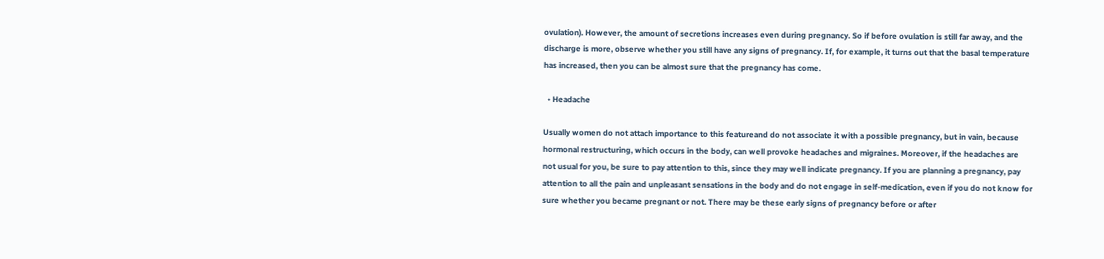ovulation). However, the amount of secretions increases even during pregnancy. So if before ovulation is still far away, and the discharge is more, observe whether you still have any signs of pregnancy. If, for example, it turns out that the basal temperature has increased, then you can be almost sure that the pregnancy has come.

  • Headache

Usually women do not attach importance to this featureand do not associate it with a possible pregnancy, but in vain, because hormonal restructuring, which occurs in the body, can well provoke headaches and migraines. Moreover, if the headaches are not usual for you, be sure to pay attention to this, since they may well indicate pregnancy. If you are planning a pregnancy, pay attention to all the pain and unpleasant sensations in the body and do not engage in self-medication, even if you do not know for sure whether you became pregnant or not. There may be these early signs of pregnancy before or after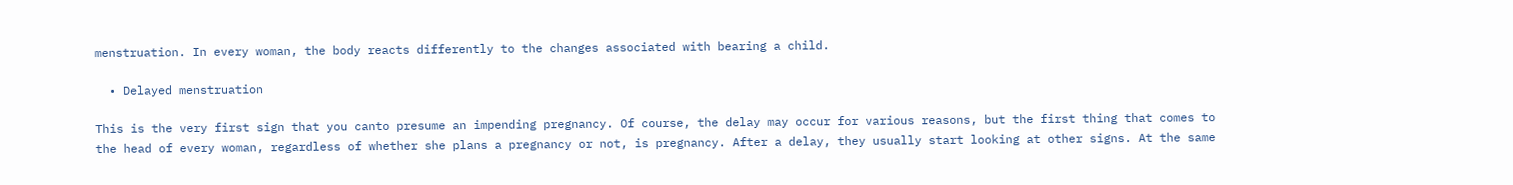menstruation. In every woman, the body reacts differently to the changes associated with bearing a child.

  • Delayed menstruation

This is the very first sign that you canto presume an impending pregnancy. Of course, the delay may occur for various reasons, but the first thing that comes to the head of every woman, regardless of whether she plans a pregnancy or not, is pregnancy. After a delay, they usually start looking at other signs. At the same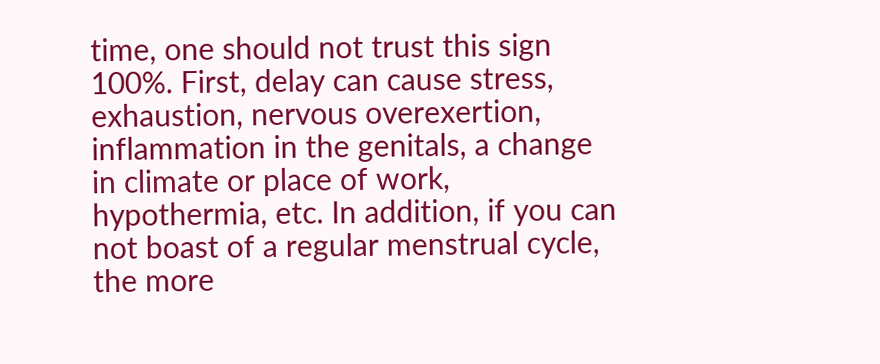time, one should not trust this sign 100%. First, delay can cause stress, exhaustion, nervous overexertion, inflammation in the genitals, a change in climate or place of work, hypothermia, etc. In addition, if you can not boast of a regular menstrual cycle, the more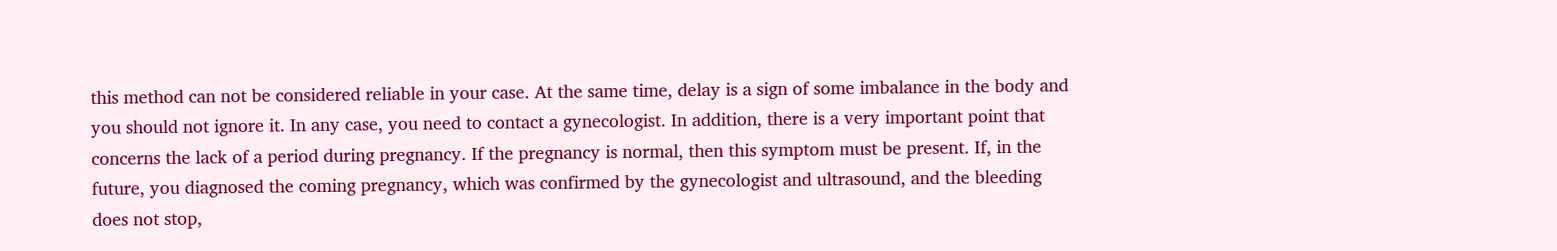this method can not be considered reliable in your case. At the same time, delay is a sign of some imbalance in the body and you should not ignore it. In any case, you need to contact a gynecologist. In addition, there is a very important point that concerns the lack of a period during pregnancy. If the pregnancy is normal, then this symptom must be present. If, in the future, you diagnosed the coming pregnancy, which was confirmed by the gynecologist and ultrasound, and the bleeding does not stop,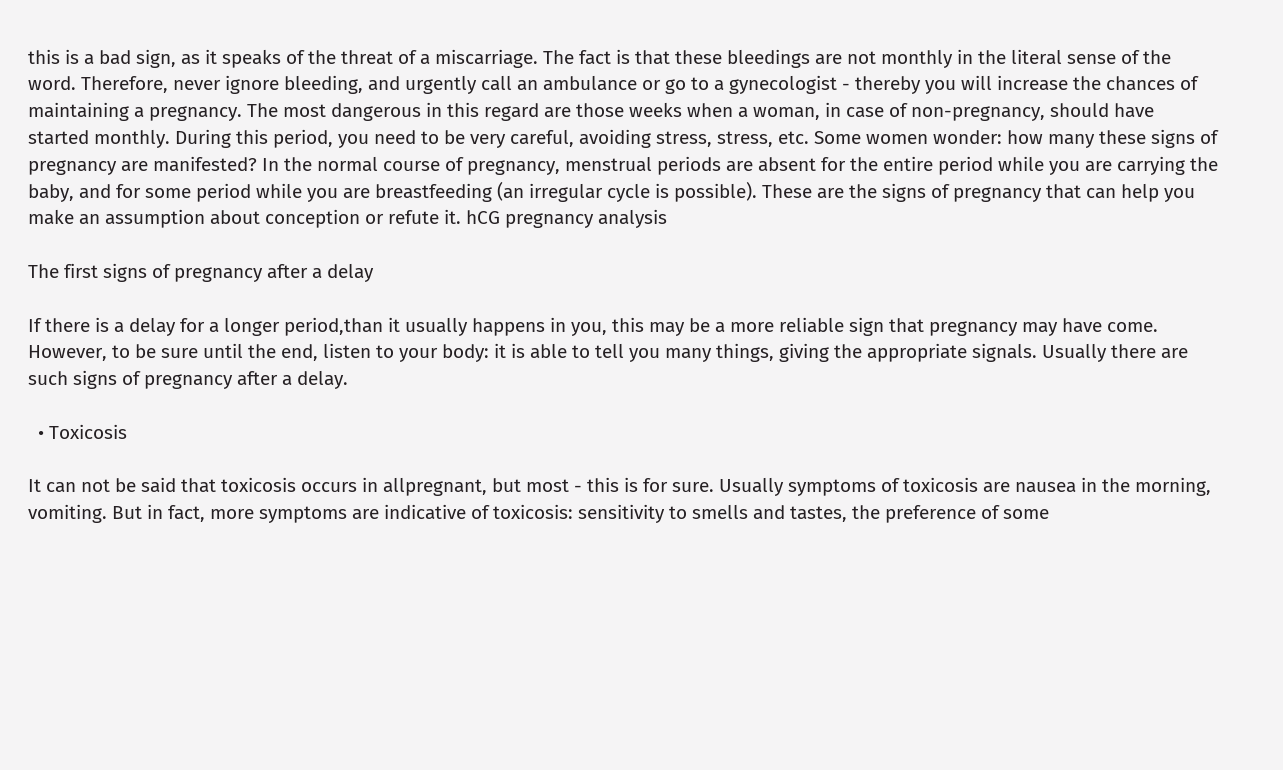this is a bad sign, as it speaks of the threat of a miscarriage. The fact is that these bleedings are not monthly in the literal sense of the word. Therefore, never ignore bleeding, and urgently call an ambulance or go to a gynecologist - thereby you will increase the chances of maintaining a pregnancy. The most dangerous in this regard are those weeks when a woman, in case of non-pregnancy, should have started monthly. During this period, you need to be very careful, avoiding stress, stress, etc. Some women wonder: how many these signs of pregnancy are manifested? In the normal course of pregnancy, menstrual periods are absent for the entire period while you are carrying the baby, and for some period while you are breastfeeding (an irregular cycle is possible). These are the signs of pregnancy that can help you make an assumption about conception or refute it. hCG pregnancy analysis

The first signs of pregnancy after a delay

If there is a delay for a longer period,than it usually happens in you, this may be a more reliable sign that pregnancy may have come. However, to be sure until the end, listen to your body: it is able to tell you many things, giving the appropriate signals. Usually there are such signs of pregnancy after a delay.

  • Toxicosis

It can not be said that toxicosis occurs in allpregnant, but most - this is for sure. Usually symptoms of toxicosis are nausea in the morning, vomiting. But in fact, more symptoms are indicative of toxicosis: sensitivity to smells and tastes, the preference of some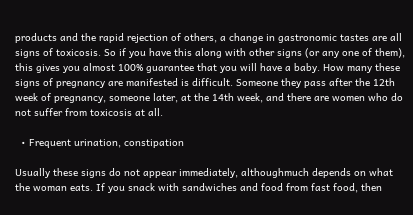products and the rapid rejection of others, a change in gastronomic tastes are all signs of toxicosis. So if you have this along with other signs (or any one of them), this gives you almost 100% guarantee that you will have a baby. How many these signs of pregnancy are manifested is difficult. Someone they pass after the 12th week of pregnancy, someone later, at the 14th week, and there are women who do not suffer from toxicosis at all.

  • Frequent urination, constipation

Usually these signs do not appear immediately, althoughmuch depends on what the woman eats. If you snack with sandwiches and food from fast food, then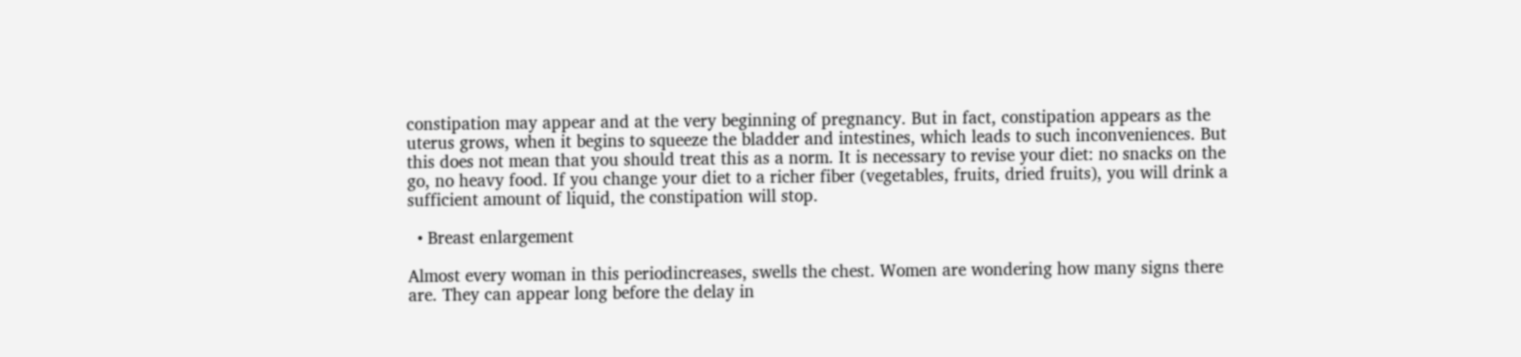constipation may appear and at the very beginning of pregnancy. But in fact, constipation appears as the uterus grows, when it begins to squeeze the bladder and intestines, which leads to such inconveniences. But this does not mean that you should treat this as a norm. It is necessary to revise your diet: no snacks on the go, no heavy food. If you change your diet to a richer fiber (vegetables, fruits, dried fruits), you will drink a sufficient amount of liquid, the constipation will stop.

  • Breast enlargement

Almost every woman in this periodincreases, swells the chest. Women are wondering how many signs there are. They can appear long before the delay in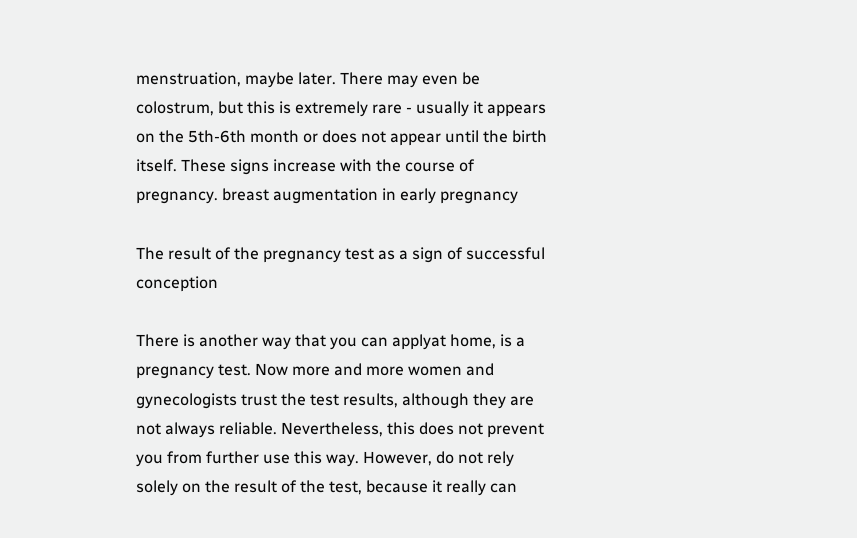menstruation, maybe later. There may even be colostrum, but this is extremely rare - usually it appears on the 5th-6th month or does not appear until the birth itself. These signs increase with the course of pregnancy. breast augmentation in early pregnancy

The result of the pregnancy test as a sign of successful conception

There is another way that you can applyat home, is a pregnancy test. Now more and more women and gynecologists trust the test results, although they are not always reliable. Nevertheless, this does not prevent you from further use this way. However, do not rely solely on the result of the test, because it really can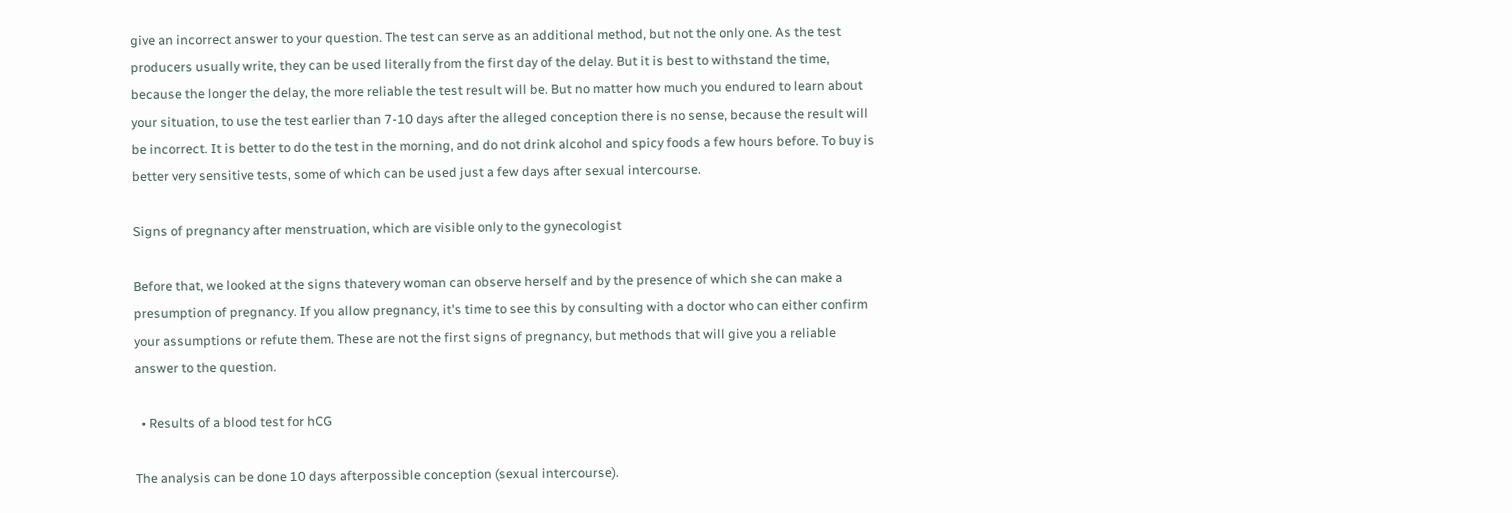give an incorrect answer to your question. The test can serve as an additional method, but not the only one. As the test producers usually write, they can be used literally from the first day of the delay. But it is best to withstand the time, because the longer the delay, the more reliable the test result will be. But no matter how much you endured to learn about your situation, to use the test earlier than 7-10 days after the alleged conception there is no sense, because the result will be incorrect. It is better to do the test in the morning, and do not drink alcohol and spicy foods a few hours before. To buy is better very sensitive tests, some of which can be used just a few days after sexual intercourse.

Signs of pregnancy after menstruation, which are visible only to the gynecologist

Before that, we looked at the signs thatevery woman can observe herself and by the presence of which she can make a presumption of pregnancy. If you allow pregnancy, it's time to see this by consulting with a doctor who can either confirm your assumptions or refute them. These are not the first signs of pregnancy, but methods that will give you a reliable answer to the question.

  • Results of a blood test for hCG

The analysis can be done 10 days afterpossible conception (sexual intercourse).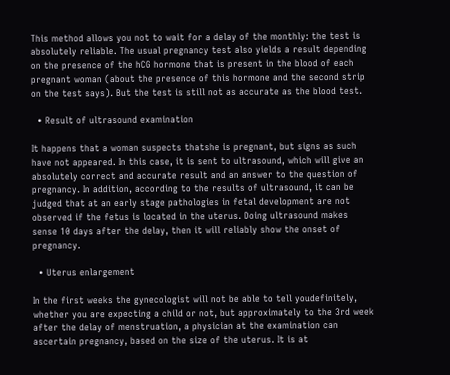This method allows you not to wait for a delay of the monthly: the test is absolutely reliable. The usual pregnancy test also yields a result depending on the presence of the hCG hormone that is present in the blood of each pregnant woman (about the presence of this hormone and the second strip on the test says). But the test is still not as accurate as the blood test.

  • Result of ultrasound examination

It happens that a woman suspects thatshe is pregnant, but signs as such have not appeared. In this case, it is sent to ultrasound, which will give an absolutely correct and accurate result and an answer to the question of pregnancy. In addition, according to the results of ultrasound, it can be judged that at an early stage pathologies in fetal development are not observed if the fetus is located in the uterus. Doing ultrasound makes sense 10 days after the delay, then it will reliably show the onset of pregnancy.

  • Uterus enlargement

In the first weeks the gynecologist will not be able to tell youdefinitely, whether you are expecting a child or not, but approximately to the 3rd week after the delay of menstruation, a physician at the examination can ascertain pregnancy, based on the size of the uterus. It is at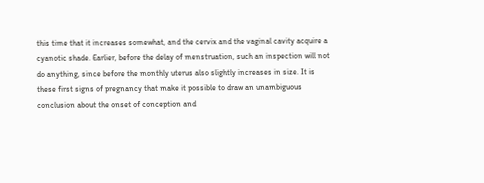this time that it increases somewhat, and the cervix and the vaginal cavity acquire a cyanotic shade. Earlier, before the delay of menstruation, such an inspection will not do anything, since before the monthly uterus also slightly increases in size. It is these first signs of pregnancy that make it possible to draw an unambiguous conclusion about the onset of conception and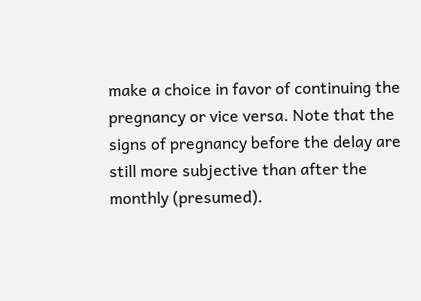make a choice in favor of continuing the pregnancy or vice versa. Note that the signs of pregnancy before the delay are still more subjective than after the monthly (presumed).